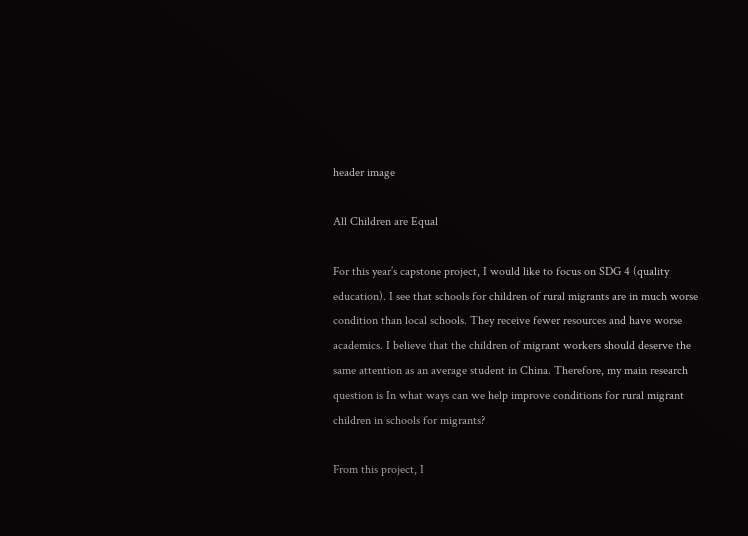header image

All Children are Equal

For this year’s capstone project, I would like to focus on SDG 4 (quality education). I see that schools for children of rural migrants are in much worse condition than local schools. They receive fewer resources and have worse academics. I believe that the children of migrant workers should deserve the same attention as an average student in China. Therefore, my main research question is In what ways can we help improve conditions for rural migrant children in schools for migrants?

From this project, I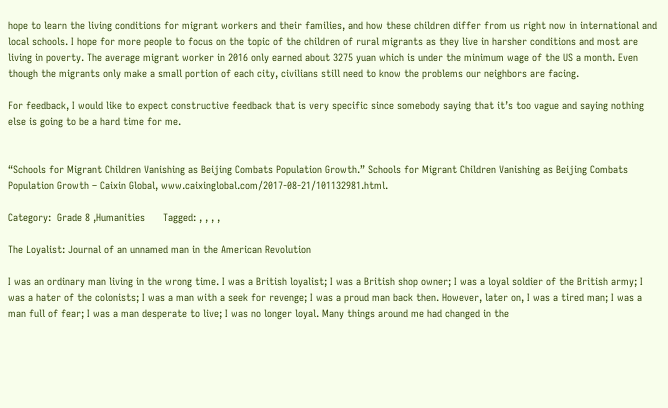hope to learn the living conditions for migrant workers and their families, and how these children differ from us right now in international and local schools. I hope for more people to focus on the topic of the children of rural migrants as they live in harsher conditions and most are living in poverty. The average migrant worker in 2016 only earned about 3275 yuan which is under the minimum wage of the US a month. Even though the migrants only make a small portion of each city, civilians still need to know the problems our neighbors are facing.

For feedback, I would like to expect constructive feedback that is very specific since somebody saying that it’s too vague and saying nothing else is going to be a hard time for me.


“Schools for Migrant Children Vanishing as Beijing Combats Population Growth.” Schools for Migrant Children Vanishing as Beijing Combats Population Growth – Caixin Global, www.caixinglobal.com/2017-08-21/101132981.html.

Category:  Grade 8 ,Humanities      Tagged: , , , ,

The Loyalist: Journal of an unnamed man in the American Revolution

I was an ordinary man living in the wrong time. I was a British loyalist; I was a British shop owner; I was a loyal soldier of the British army; I was a hater of the colonists; I was a man with a seek for revenge; I was a proud man back then. However, later on, I was a tired man; I was a man full of fear; I was a man desperate to live; I was no longer loyal. Many things around me had changed in the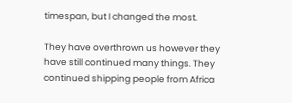timespan, but I changed the most.

They have overthrown us however they have still continued many things. They continued shipping people from Africa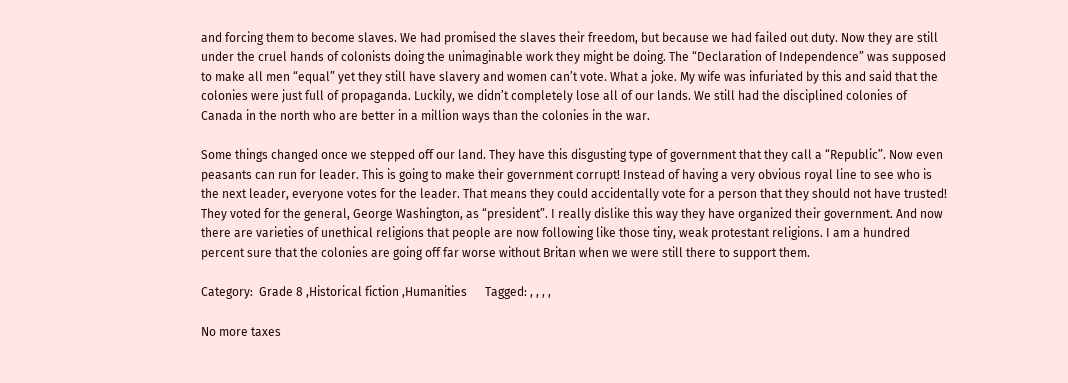and forcing them to become slaves. We had promised the slaves their freedom, but because we had failed out duty. Now they are still under the cruel hands of colonists doing the unimaginable work they might be doing. The “Declaration of Independence” was supposed to make all men “equal” yet they still have slavery and women can’t vote. What a joke. My wife was infuriated by this and said that the colonies were just full of propaganda. Luckily, we didn’t completely lose all of our lands. We still had the disciplined colonies of Canada in the north who are better in a million ways than the colonies in the war.

Some things changed once we stepped off our land. They have this disgusting type of government that they call a “Republic”. Now even peasants can run for leader. This is going to make their government corrupt! Instead of having a very obvious royal line to see who is the next leader, everyone votes for the leader. That means they could accidentally vote for a person that they should not have trusted! They voted for the general, George Washington, as “president”. I really dislike this way they have organized their government. And now there are varieties of unethical religions that people are now following like those tiny, weak protestant religions. I am a hundred percent sure that the colonies are going off far worse without Britan when we were still there to support them.

Category:  Grade 8 ,Historical fiction ,Humanities      Tagged: , , , ,

No more taxes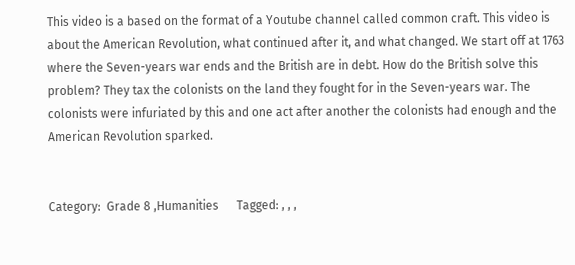This video is a based on the format of a Youtube channel called common craft. This video is about the American Revolution, what continued after it, and what changed. We start off at 1763 where the Seven-years war ends and the British are in debt. How do the British solve this problem? They tax the colonists on the land they fought for in the Seven-years war. The colonists were infuriated by this and one act after another the colonists had enough and the American Revolution sparked.


Category:  Grade 8 ,Humanities      Tagged: , , ,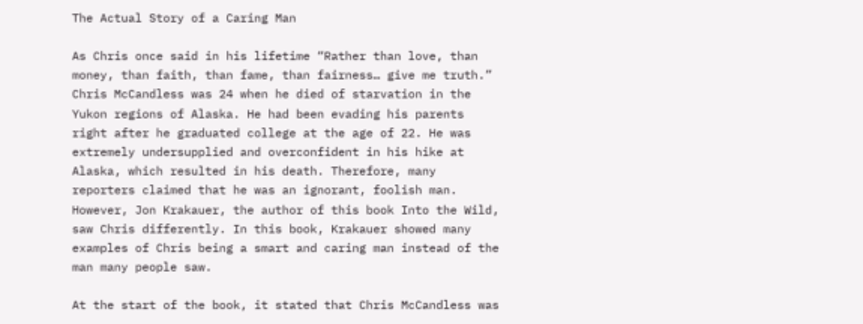The Actual Story of a Caring Man

As Chris once said in his lifetime “Rather than love, than money, than faith, than fame, than fairness… give me truth.” Chris McCandless was 24 when he died of starvation in the Yukon regions of Alaska. He had been evading his parents right after he graduated college at the age of 22. He was extremely undersupplied and overconfident in his hike at Alaska, which resulted in his death. Therefore, many reporters claimed that he was an ignorant, foolish man. However, Jon Krakauer, the author of this book Into the Wild, saw Chris differently. In this book, Krakauer showed many examples of Chris being a smart and caring man instead of the man many people saw.

At the start of the book, it stated that Chris McCandless was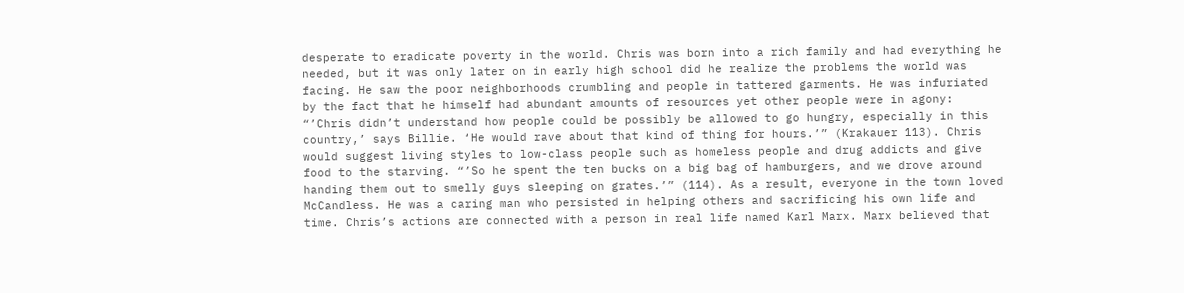desperate to eradicate poverty in the world. Chris was born into a rich family and had everything he needed, but it was only later on in early high school did he realize the problems the world was facing. He saw the poor neighborhoods crumbling and people in tattered garments. He was infuriated by the fact that he himself had abundant amounts of resources yet other people were in agony: “’Chris didn’t understand how people could be possibly be allowed to go hungry, especially in this country,’ says Billie. ‘He would rave about that kind of thing for hours.’” (Krakauer 113). Chris would suggest living styles to low-class people such as homeless people and drug addicts and give food to the starving. “’So he spent the ten bucks on a big bag of hamburgers, and we drove around handing them out to smelly guys sleeping on grates.’” (114). As a result, everyone in the town loved McCandless. He was a caring man who persisted in helping others and sacrificing his own life and time. Chris’s actions are connected with a person in real life named Karl Marx. Marx believed that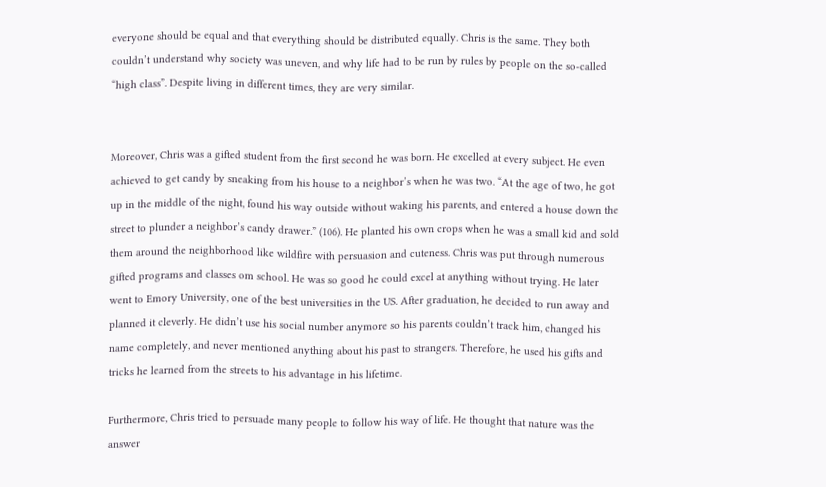everyone should be equal and that everything should be distributed equally. Chris is the same. They both couldn’t understand why society was uneven, and why life had to be run by rules by people on the so-called “high class”. Despite living in different times, they are very similar.


Moreover, Chris was a gifted student from the first second he was born. He excelled at every subject. He even achieved to get candy by sneaking from his house to a neighbor’s when he was two. “At the age of two, he got up in the middle of the night, found his way outside without waking his parents, and entered a house down the street to plunder a neighbor’s candy drawer.” (106). He planted his own crops when he was a small kid and sold them around the neighborhood like wildfire with persuasion and cuteness. Chris was put through numerous gifted programs and classes om school. He was so good he could excel at anything without trying. He later went to Emory University, one of the best universities in the US. After graduation, he decided to run away and planned it cleverly. He didn’t use his social number anymore so his parents couldn’t track him, changed his name completely, and never mentioned anything about his past to strangers. Therefore, he used his gifts and tricks he learned from the streets to his advantage in his lifetime.

Furthermore, Chris tried to persuade many people to follow his way of life. He thought that nature was the answer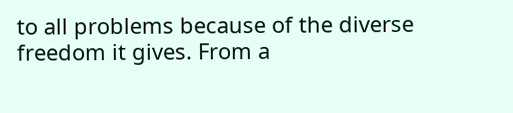to all problems because of the diverse freedom it gives. From a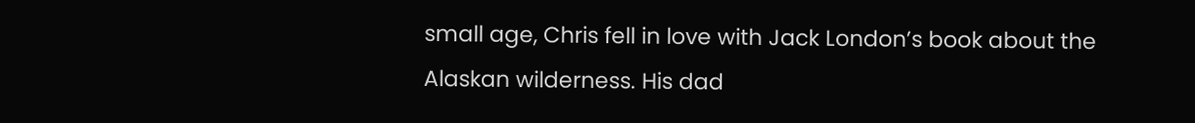small age, Chris fell in love with Jack London’s book about the Alaskan wilderness. His dad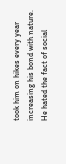took him on hikes every year increasing his bond with nature. He hated the fact of social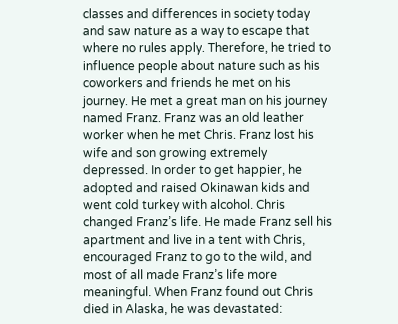classes and differences in society today and saw nature as a way to escape that where no rules apply. Therefore, he tried to influence people about nature such as his coworkers and friends he met on his journey. He met a great man on his journey named Franz. Franz was an old leather worker when he met Chris. Franz lost his wife and son growing extremely depressed. In order to get happier, he adopted and raised Okinawan kids and went cold turkey with alcohol. Chris changed Franz’s life. He made Franz sell his apartment and live in a tent with Chris, encouraged Franz to go to the wild, and most of all made Franz’s life more meaningful. When Franz found out Chris died in Alaska, he was devastated: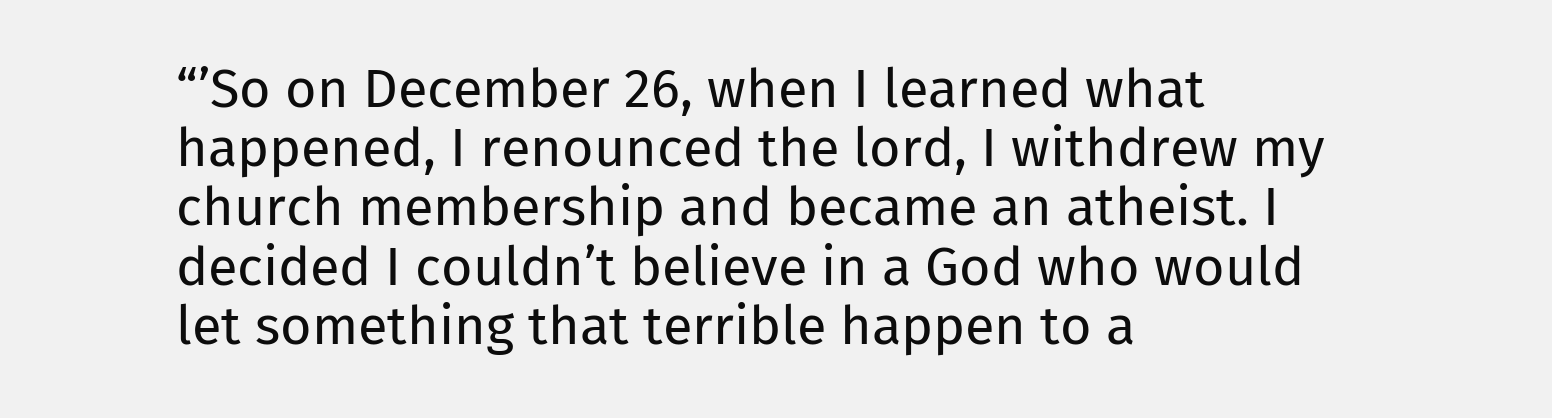“’So on December 26, when I learned what happened, I renounced the lord, I withdrew my church membership and became an atheist. I decided I couldn’t believe in a God who would let something that terrible happen to a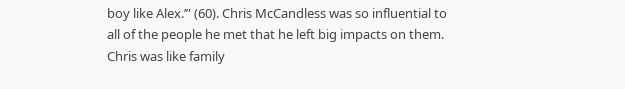boy like Alex.’” (60). Chris McCandless was so influential to all of the people he met that he left big impacts on them. Chris was like family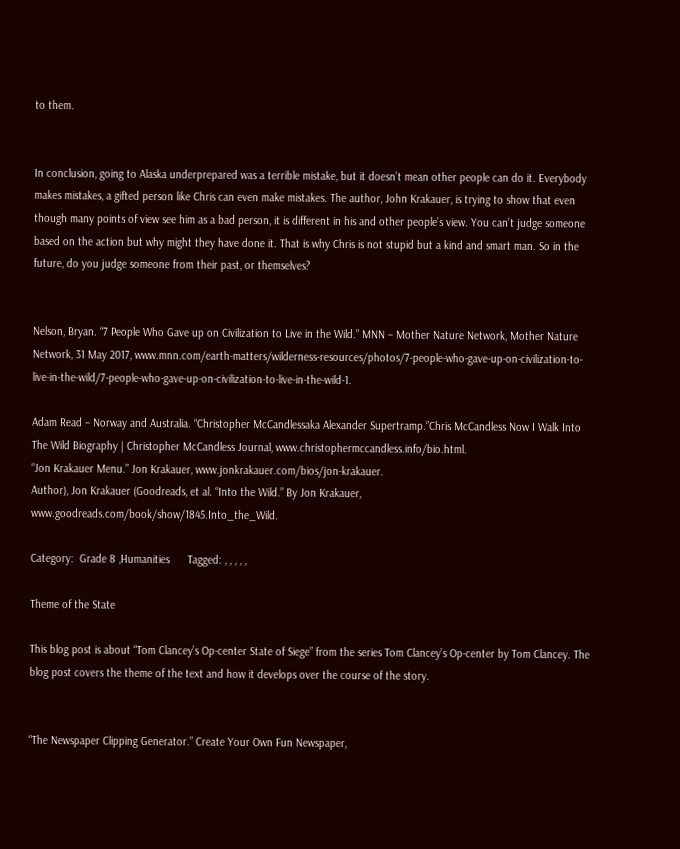to them.


In conclusion, going to Alaska underprepared was a terrible mistake, but it doesn’t mean other people can do it. Everybody makes mistakes, a gifted person like Chris can even make mistakes. The author, John Krakauer, is trying to show that even though many points of view see him as a bad person, it is different in his and other people’s view. You can’t judge someone based on the action but why might they have done it. That is why Chris is not stupid but a kind and smart man. So in the future, do you judge someone from their past, or themselves?


Nelson, Bryan. “7 People Who Gave up on Civilization to Live in the Wild.” MNN – Mother Nature Network, Mother Nature Network, 31 May 2017, www.mnn.com/earth-matters/wilderness-resources/photos/7-people-who-gave-up-on-civilization-to-live-in-the-wild/7-people-who-gave-up-on-civilization-to-live-in-the-wild-1.

Adam Read – Norway and Australia. “Christopher McCandlessaka Alexander Supertramp.”Chris McCandless Now I Walk Into The Wild Biography | Christopher McCandless Journal, www.christophermccandless.info/bio.html.
“Jon Krakauer Menu.” Jon Krakauer, www.jonkrakauer.com/bios/jon-krakauer.
Author), Jon Krakauer (Goodreads, et al. “Into the Wild.” By Jon Krakauer, www.goodreads.com/book/show/1845.Into_the_Wild.

Category:  Grade 8 ,Humanities      Tagged: , , , , ,

Theme of the State

This blog post is about “Tom Clancey’s Op-center State of Siege” from the series Tom Clancey’s Op-center by Tom Clancey. The blog post covers the theme of the text and how it develops over the course of the story.


“The Newspaper Clipping Generator.” Create Your Own Fun Newspaper,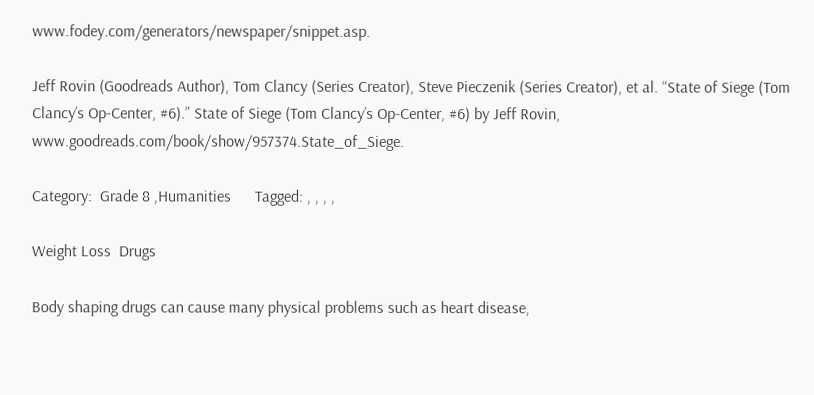www.fodey.com/generators/newspaper/snippet.asp.

Jeff Rovin (Goodreads Author), Tom Clancy (Series Creator), Steve Pieczenik (Series Creator), et al. “State of Siege (Tom Clancy’s Op-Center, #6).” State of Siege (Tom Clancy’s Op-Center, #6) by Jeff Rovin, www.goodreads.com/book/show/957374.State_of_Siege.

Category:  Grade 8 ,Humanities      Tagged: , , , ,

Weight Loss  Drugs

Body shaping drugs can cause many physical problems such as heart disease,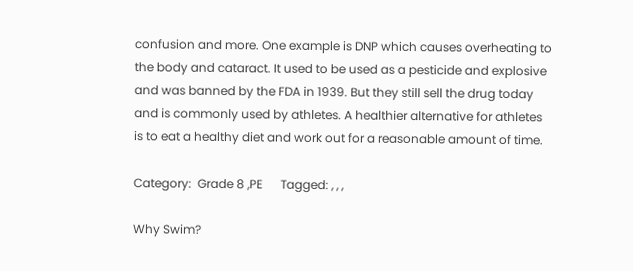confusion and more. One example is DNP which causes overheating to the body and cataract. It used to be used as a pesticide and explosive and was banned by the FDA in 1939. But they still sell the drug today and is commonly used by athletes. A healthier alternative for athletes is to eat a healthy diet and work out for a reasonable amount of time.

Category:  Grade 8 ,PE      Tagged: , , ,

Why Swim?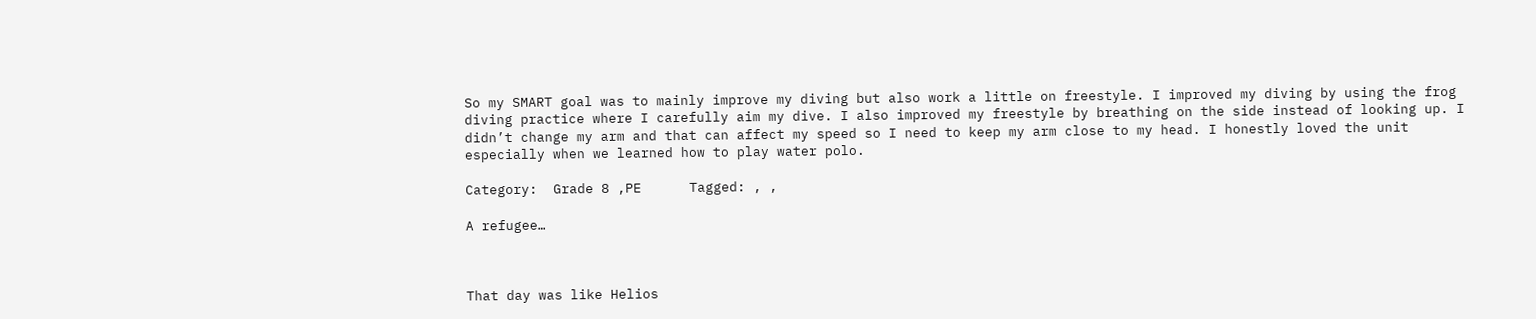So my SMART goal was to mainly improve my diving but also work a little on freestyle. I improved my diving by using the frog diving practice where I carefully aim my dive. I also improved my freestyle by breathing on the side instead of looking up. I didn’t change my arm and that can affect my speed so I need to keep my arm close to my head. I honestly loved the unit especially when we learned how to play water polo.

Category:  Grade 8 ,PE      Tagged: , ,

A refugee…



That day was like Helios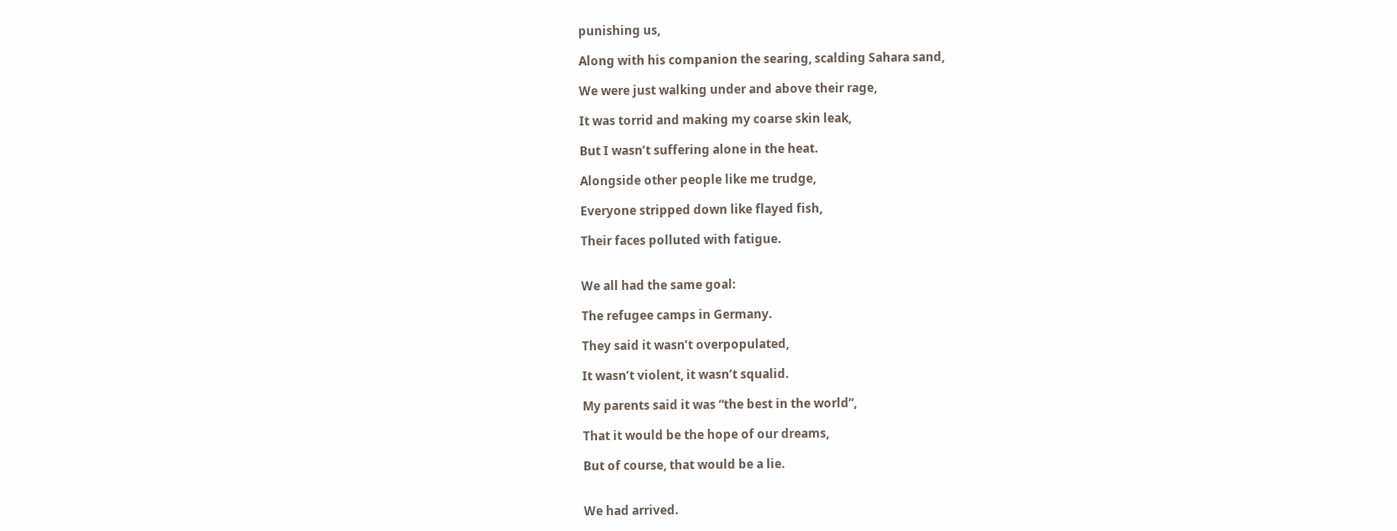punishing us,

Along with his companion the searing, scalding Sahara sand,

We were just walking under and above their rage,

It was torrid and making my coarse skin leak,

But I wasn’t suffering alone in the heat.

Alongside other people like me trudge,

Everyone stripped down like flayed fish,

Their faces polluted with fatigue.


We all had the same goal:

The refugee camps in Germany.

They said it wasn’t overpopulated,

It wasn’t violent, it wasn’t squalid.

My parents said it was “the best in the world”,

That it would be the hope of our dreams,

But of course, that would be a lie.


We had arrived.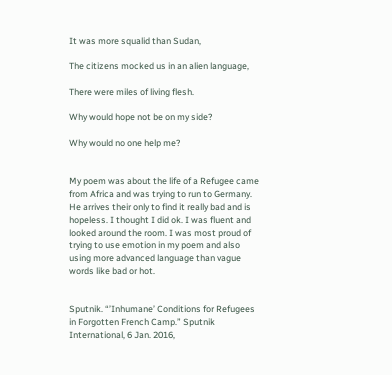It was more squalid than Sudan,

The citizens mocked us in an alien language,

There were miles of living flesh.

Why would hope not be on my side?

Why would no one help me?


My poem was about the life of a Refugee came from Africa and was trying to run to Germany. He arrives their only to find it really bad and is hopeless. I thought I did ok. I was fluent and looked around the room. I was most proud of trying to use emotion in my poem and also using more advanced language than vague words like bad or hot.


Sputnik. “’Inhumane’ Conditions for Refugees in Forgotten French Camp.” Sputnik International, 6 Jan. 2016,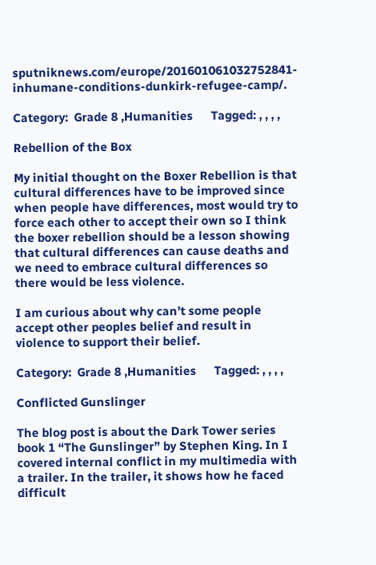sputniknews.com/europe/201601061032752841-inhumane-conditions-dunkirk-refugee-camp/.

Category:  Grade 8 ,Humanities      Tagged: , , , ,

Rebellion of the Box

My initial thought on the Boxer Rebellion is that cultural differences have to be improved since when people have differences, most would try to force each other to accept their own so I think the boxer rebellion should be a lesson showing that cultural differences can cause deaths and we need to embrace cultural differences so there would be less violence.

I am curious about why can’t some people accept other peoples belief and result in violence to support their belief.

Category:  Grade 8 ,Humanities      Tagged: , , , ,

Conflicted Gunslinger

The blog post is about the Dark Tower series book 1 “The Gunslinger” by Stephen King. In I covered internal conflict in my multimedia with a trailer. In the trailer, it shows how he faced difficult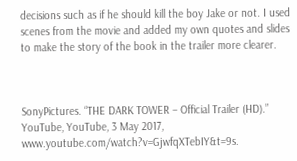decisions such as if he should kill the boy Jake or not. I used scenes from the movie and added my own quotes and slides to make the story of the book in the trailer more clearer.



SonyPictures. “THE DARK TOWER – Official Trailer (HD).” YouTube, YouTube, 3 May 2017, www.youtube.com/watch?v=GjwfqXTebIY&t=9s.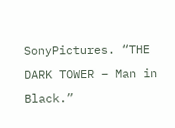SonyPictures. “THE DARK TOWER – Man in Black.”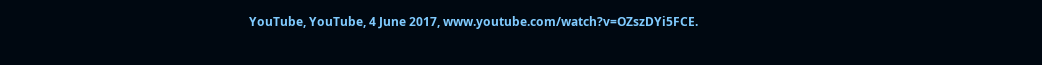YouTube, YouTube, 4 June 2017, www.youtube.com/watch?v=OZszDYi5FCE.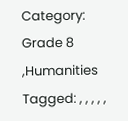Category:  Grade 8 ,Humanities      Tagged: , , , , ,